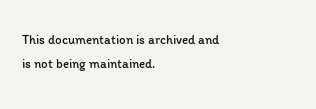This documentation is archived and is not being maintained.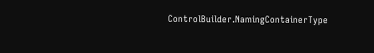ControlBuilder.NamingContainerType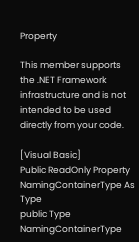Property

This member supports the .NET Framework infrastructure and is not intended to be used directly from your code.

[Visual Basic]
Public ReadOnly Property NamingContainerType As Type
public Type NamingContainerType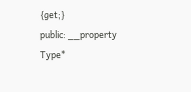{get;}
public: __property Type*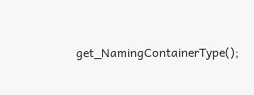get_NamingContainerType();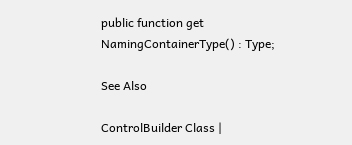public function get NamingContainerType() : Type;

See Also

ControlBuilder Class |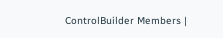ControlBuilder Members |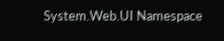System.Web.UI Namespace